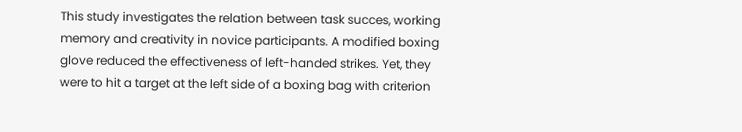This study investigates the relation between task succes, working memory and creativity in novice participants. A modified boxing glove reduced the effectiveness of left-handed strikes. Yet, they were to hit a target at the left side of a boxing bag with criterion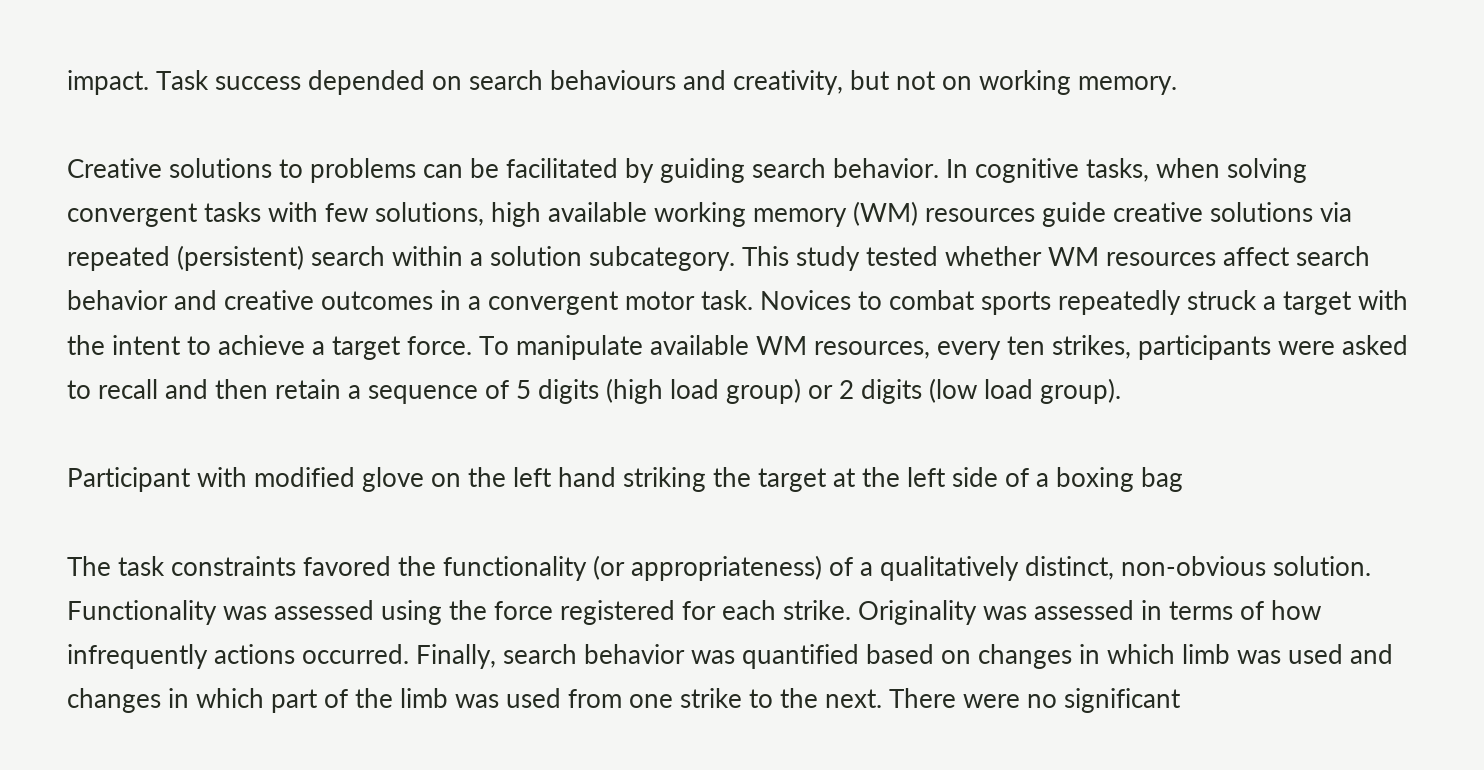impact. Task success depended on search behaviours and creativity, but not on working memory.

Creative solutions to problems can be facilitated by guiding search behavior. In cognitive tasks, when solving convergent tasks with few solutions, high available working memory (WM) resources guide creative solutions via repeated (persistent) search within a solution subcategory. This study tested whether WM resources affect search behavior and creative outcomes in a convergent motor task. Novices to combat sports repeatedly struck a target with the intent to achieve a target force. To manipulate available WM resources, every ten strikes, participants were asked to recall and then retain a sequence of 5 digits (high load group) or 2 digits (low load group).

Participant with modified glove on the left hand striking the target at the left side of a boxing bag

The task constraints favored the functionality (or appropriateness) of a qualitatively distinct, non-obvious solution. Functionality was assessed using the force registered for each strike. Originality was assessed in terms of how infrequently actions occurred. Finally, search behavior was quantified based on changes in which limb was used and changes in which part of the limb was used from one strike to the next. There were no significant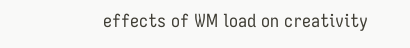effects of WM load on creativity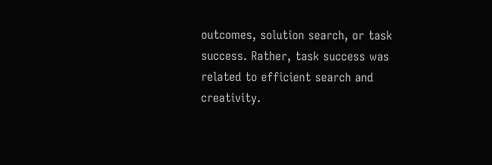outcomes, solution search, or task success. Rather, task success was related to efficient search and creativity.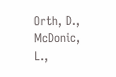Orth, D., McDonic, L.,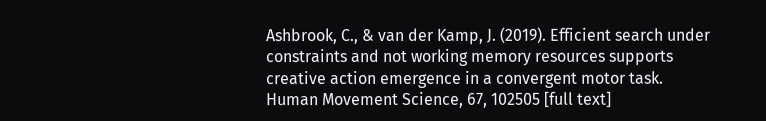Ashbrook, C., & van der Kamp, J. (2019). Efficient search under constraints and not working memory resources supports creative action emergence in a convergent motor task. Human Movement Science, 67, 102505 [full text]